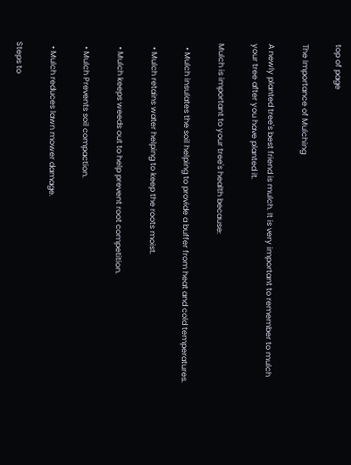top of page

The Importance of Mulching

A newly planted tree's best friend is mulch. It is very important to remember to mulch your tree after you have planted it.

Mulch is important to your tree's health because:

  • Mulch insulates the soil helping to provide a buffer from heat and cold temperatures.

  • Mulch retains water helping to keep the roots moist.

  • Mulch keeps weeds out to help prevent root competition.

  • Mulch Prevents soil compaction.

  • Mulch reduces lawn mower damage.

Steps to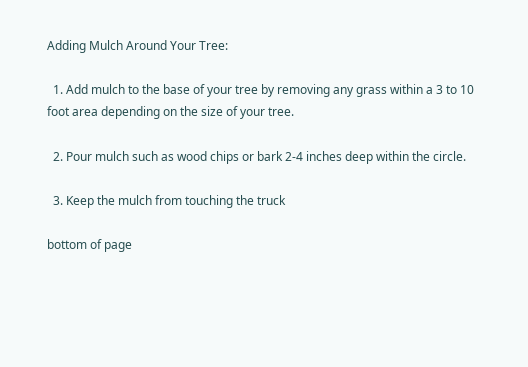Adding Mulch Around Your Tree:

  1. Add mulch to the base of your tree by removing any grass within a 3 to 10 foot area depending on the size of your tree.

  2. Pour mulch such as wood chips or bark 2-4 inches deep within the circle.

  3. Keep the mulch from touching the truck

bottom of page